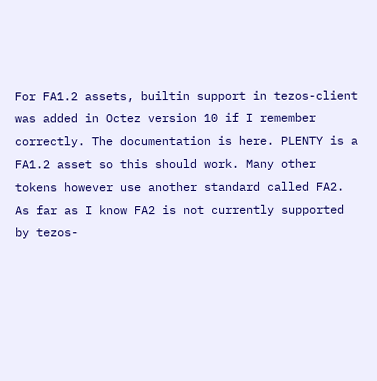For FA1.2 assets, builtin support in tezos-client was added in Octez version 10 if I remember correctly. The documentation is here. PLENTY is a FA1.2 asset so this should work. Many other tokens however use another standard called FA2. As far as I know FA2 is not currently supported by tezos-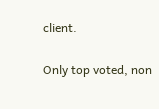client.

Only top voted, non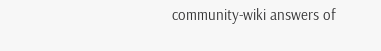community-wiki answers of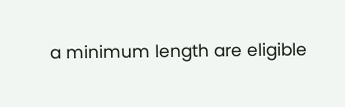a minimum length are eligible